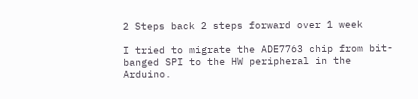2 Steps back 2 steps forward over 1 week

I tried to migrate the ADE7763 chip from bit-banged SPI to the HW peripheral in the Arduino.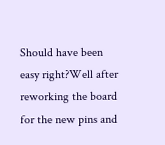Should have been easy right?Well after reworking the board for the new pins and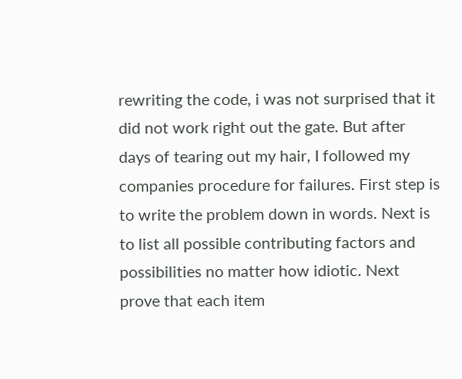rewriting the code, i was not surprised that it did not work right out the gate. But after days of tearing out my hair, I followed my companies procedure for failures. First step is to write the problem down in words. Next is to list all possible contributing factors and possibilities no matter how idiotic. Next prove that each item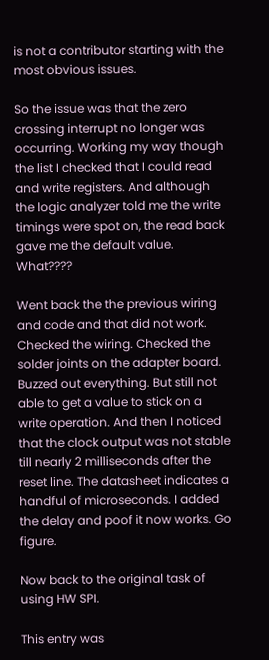is not a contributor starting with the most obvious issues.

So the issue was that the zero crossing interrupt no longer was occurring. Working my way though the list I checked that I could read and write registers. And although the logic analyzer told me the write timings were spot on, the read back gave me the default value. What????

Went back the the previous wiring and code and that did not work. Checked the wiring. Checked the solder joints on the adapter board. Buzzed out everything. But still not able to get a value to stick on a write operation. And then I noticed that the clock output was not stable till nearly 2 milliseconds after the reset line. The datasheet indicates a handful of microseconds. I added the delay and poof it now works. Go figure.

Now back to the original task of using HW SPI.

This entry was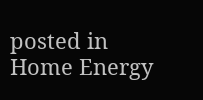posted in Home Energy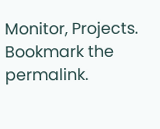Monitor, Projects. Bookmark the permalink.